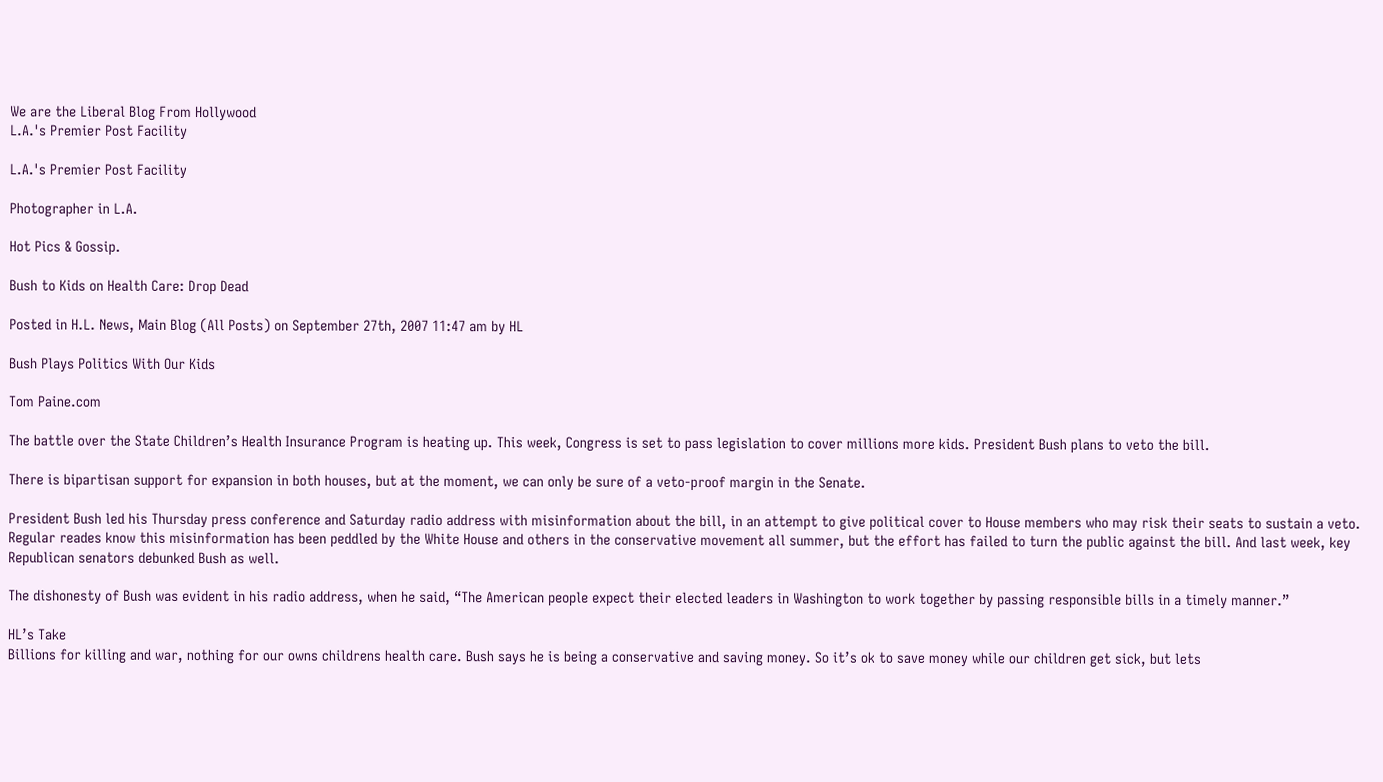We are the Liberal Blog From Hollywood
L.A.'s Premier Post Facility

L.A.'s Premier Post Facility

Photographer in L.A.

Hot Pics & Gossip.

Bush to Kids on Health Care: Drop Dead

Posted in H.L. News, Main Blog (All Posts) on September 27th, 2007 11:47 am by HL

Bush Plays Politics With Our Kids

Tom Paine.com

The battle over the State Children’s Health Insurance Program is heating up. This week, Congress is set to pass legislation to cover millions more kids. President Bush plans to veto the bill.

There is bipartisan support for expansion in both houses, but at the moment, we can only be sure of a veto-proof margin in the Senate.

President Bush led his Thursday press conference and Saturday radio address with misinformation about the bill, in an attempt to give political cover to House members who may risk their seats to sustain a veto. Regular reades know this misinformation has been peddled by the White House and others in the conservative movement all summer, but the effort has failed to turn the public against the bill. And last week, key Republican senators debunked Bush as well.

The dishonesty of Bush was evident in his radio address, when he said, “The American people expect their elected leaders in Washington to work together by passing responsible bills in a timely manner.”

HL’s Take
Billions for killing and war, nothing for our owns childrens health care. Bush says he is being a conservative and saving money. So it’s ok to save money while our children get sick, but lets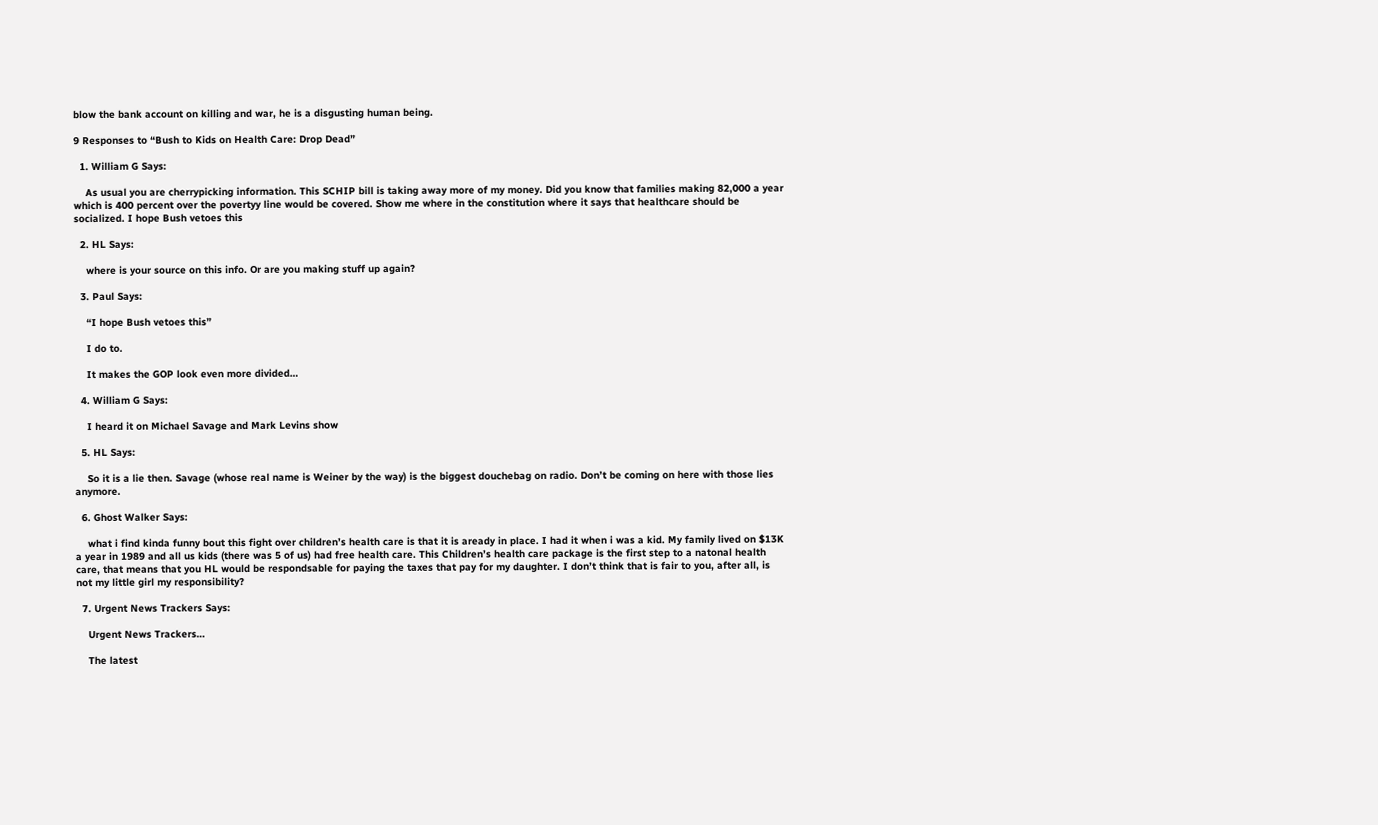blow the bank account on killing and war, he is a disgusting human being.

9 Responses to “Bush to Kids on Health Care: Drop Dead”

  1. William G Says:

    As usual you are cherrypicking information. This SCHIP bill is taking away more of my money. Did you know that families making 82,000 a year which is 400 percent over the povertyy line would be covered. Show me where in the constitution where it says that healthcare should be socialized. I hope Bush vetoes this

  2. HL Says:

    where is your source on this info. Or are you making stuff up again?

  3. Paul Says:

    “I hope Bush vetoes this”

    I do to.

    It makes the GOP look even more divided…

  4. William G Says:

    I heard it on Michael Savage and Mark Levins show

  5. HL Says:

    So it is a lie then. Savage (whose real name is Weiner by the way) is the biggest douchebag on radio. Don’t be coming on here with those lies anymore.

  6. Ghost Walker Says:

    what i find kinda funny bout this fight over children’s health care is that it is aready in place. I had it when i was a kid. My family lived on $13K a year in 1989 and all us kids (there was 5 of us) had free health care. This Children’s health care package is the first step to a natonal health care, that means that you HL would be respondsable for paying the taxes that pay for my daughter. I don’t think that is fair to you, after all, is not my little girl my responsibility?

  7. Urgent News Trackers Says:

    Urgent News Trackers…

    The latest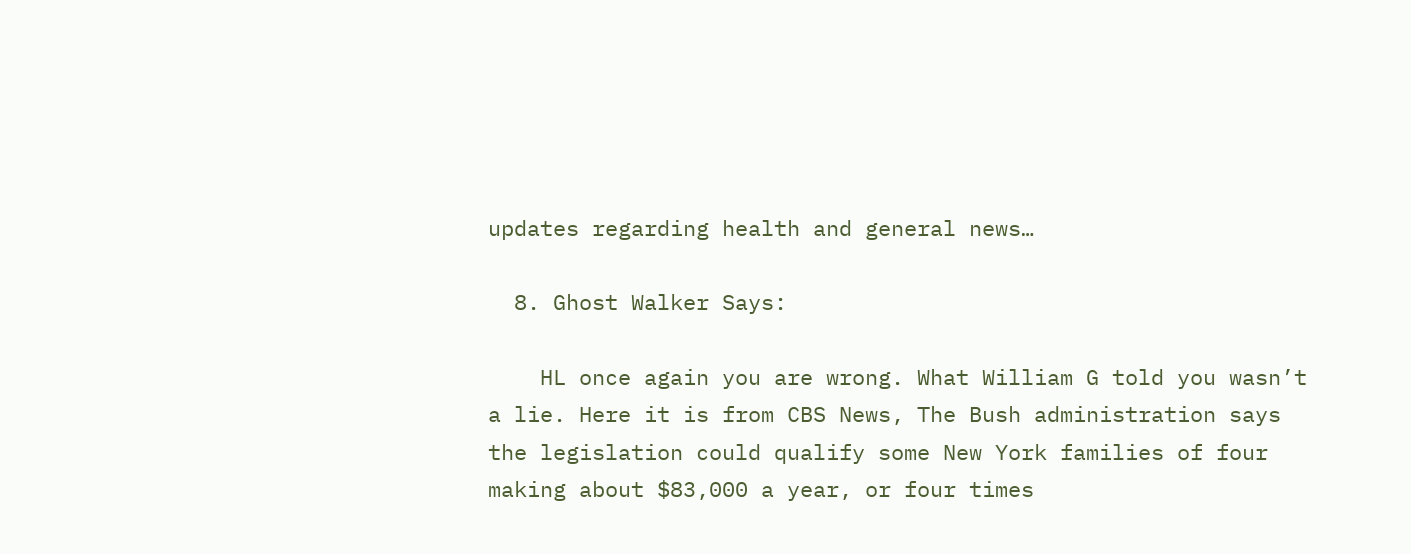updates regarding health and general news…

  8. Ghost Walker Says:

    HL once again you are wrong. What William G told you wasn’t a lie. Here it is from CBS News, The Bush administration says the legislation could qualify some New York families of four making about $83,000 a year, or four times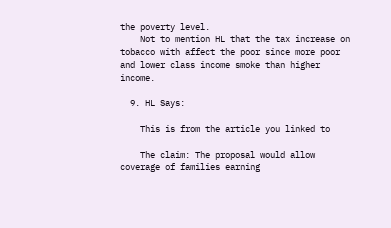the poverty level.
    Not to mention HL that the tax increase on tobacco with affect the poor since more poor and lower class income smoke than higher income.

  9. HL Says:

    This is from the article you linked to

    The claim: The proposal would allow coverage of families earning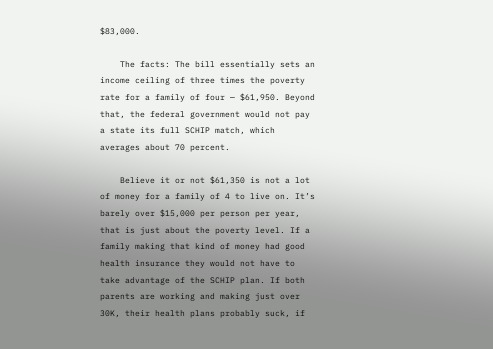$83,000.

    The facts: The bill essentially sets an income ceiling of three times the poverty rate for a family of four — $61,950. Beyond that, the federal government would not pay a state its full SCHIP match, which averages about 70 percent.

    Believe it or not $61,350 is not a lot of money for a family of 4 to live on. It’s barely over $15,000 per person per year, that is just about the poverty level. If a family making that kind of money had good health insurance they would not have to take advantage of the SCHIP plan. If both parents are working and making just over 30K, their health plans probably suck, if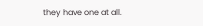they have one at all.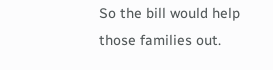So the bill would help those families out.